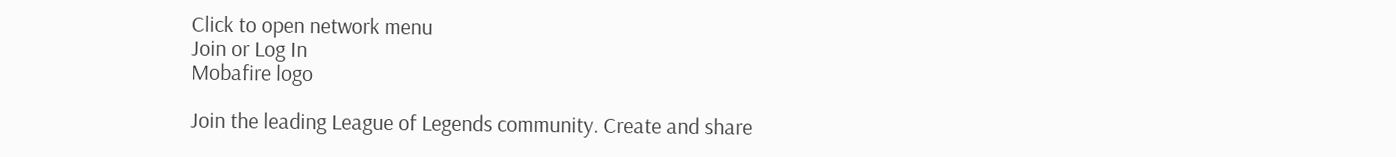Click to open network menu
Join or Log In
Mobafire logo

Join the leading League of Legends community. Create and share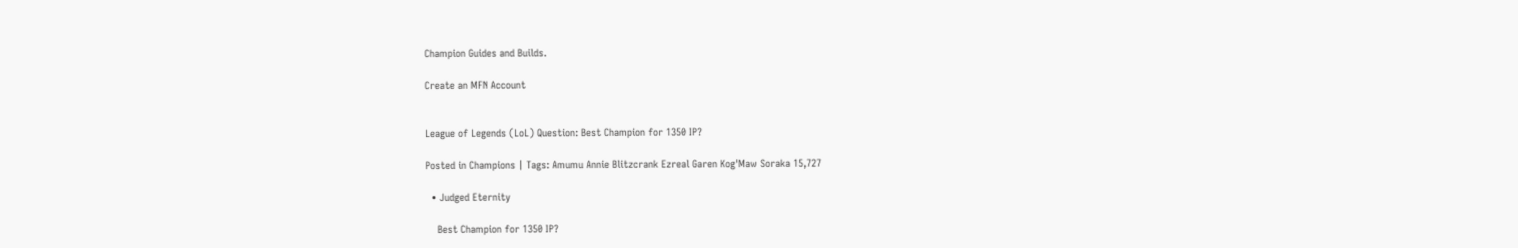Champion Guides and Builds.

Create an MFN Account


League of Legends (LoL) Question: Best Champion for 1350 IP?

Posted in Champions | Tags: Amumu Annie Blitzcrank Ezreal Garen Kog'Maw Soraka 15,727

  • Judged Eternity

    Best Champion for 1350 IP?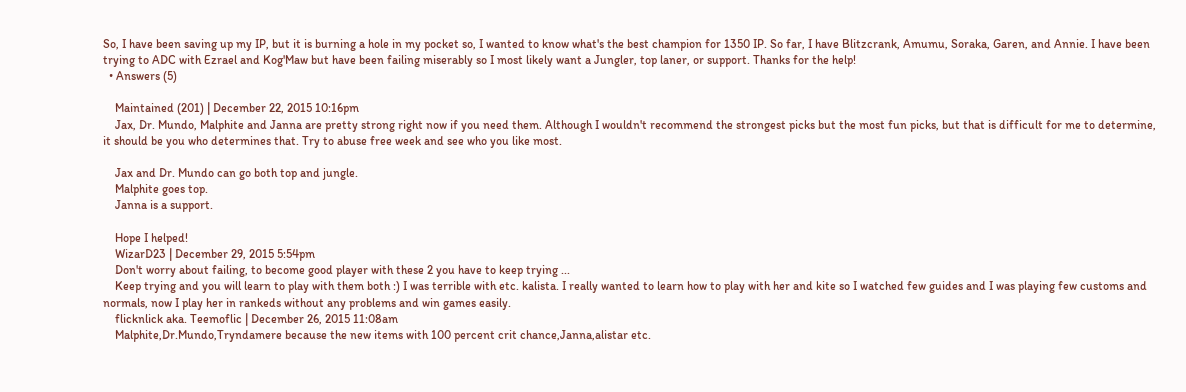So, I have been saving up my IP, but it is burning a hole in my pocket so, I wanted to know what's the best champion for 1350 IP. So far, I have Blitzcrank, Amumu, Soraka, Garen, and Annie. I have been trying to ADC with Ezrael and Kog'Maw but have been failing miserably so I most likely want a Jungler, top laner, or support. Thanks for the help!
  • Answers (5)

    Maintained (201) | December 22, 2015 10:16pm
    Jax, Dr. Mundo, Malphite and Janna are pretty strong right now if you need them. Although I wouldn't recommend the strongest picks but the most fun picks, but that is difficult for me to determine, it should be you who determines that. Try to abuse free week and see who you like most.

    Jax and Dr. Mundo can go both top and jungle.
    Malphite goes top.
    Janna is a support.

    Hope I helped!
    WizarD23 | December 29, 2015 5:54pm
    Don't worry about failing, to become good player with these 2 you have to keep trying ...
    Keep trying and you will learn to play with them both :) I was terrible with etc. kalista. I really wanted to learn how to play with her and kite so I watched few guides and I was playing few customs and normals, now I play her in rankeds without any problems and win games easily.
    flicknlick aka. Teemoflic | December 26, 2015 11:08am
    Malphite,Dr.Mundo,Tryndamere because the new items with 100 percent crit chance,Janna,alistar etc.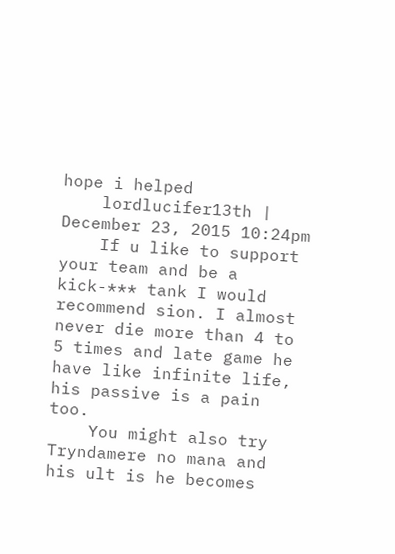hope i helped
    lordlucifer13th | December 23, 2015 10:24pm
    If u like to support your team and be a kick-*** tank I would recommend sion. I almost never die more than 4 to 5 times and late game he have like infinite life, his passive is a pain too.
    You might also try Tryndamere no mana and his ult is he becomes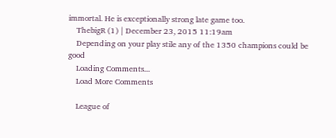immortal. He is exceptionally strong late game too.
    ThebigR (1) | December 23, 2015 11:19am
    Depending on your play stile any of the 1350 champions could be good
    Loading Comments...
    Load More Comments

    League of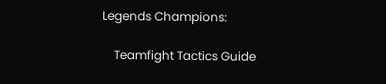Legends Champions:

    Teamfight Tactics Guide